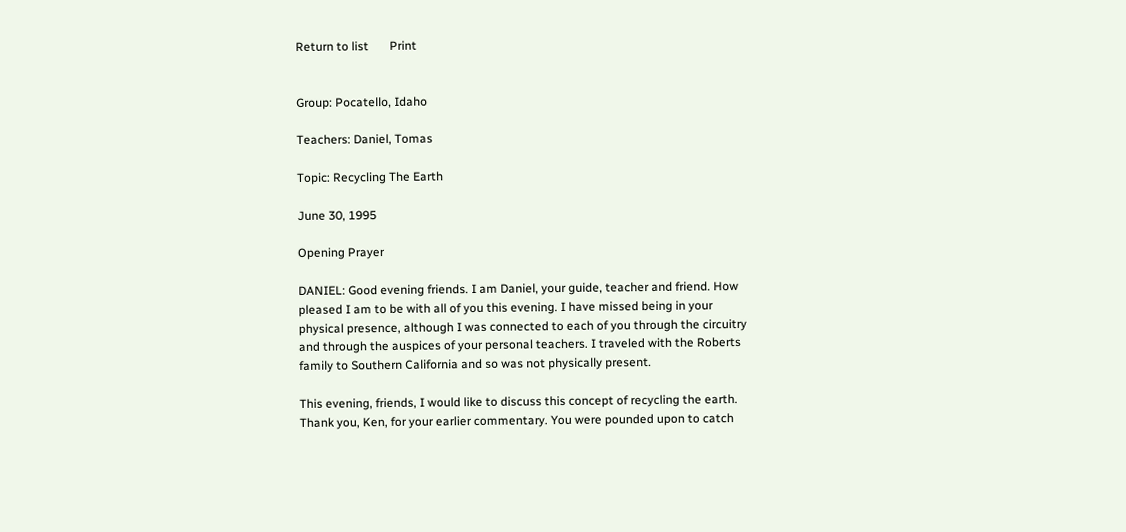Return to list       Print


Group: Pocatello, Idaho

Teachers: Daniel, Tomas

Topic: Recycling The Earth

June 30, 1995

Opening Prayer

DANIEL: Good evening friends. I am Daniel, your guide, teacher and friend. How pleased I am to be with all of you this evening. I have missed being in your physical presence, although I was connected to each of you through the circuitry and through the auspices of your personal teachers. I traveled with the Roberts family to Southern California and so was not physically present.

This evening, friends, I would like to discuss this concept of recycling the earth. Thank you, Ken, for your earlier commentary. You were pounded upon to catch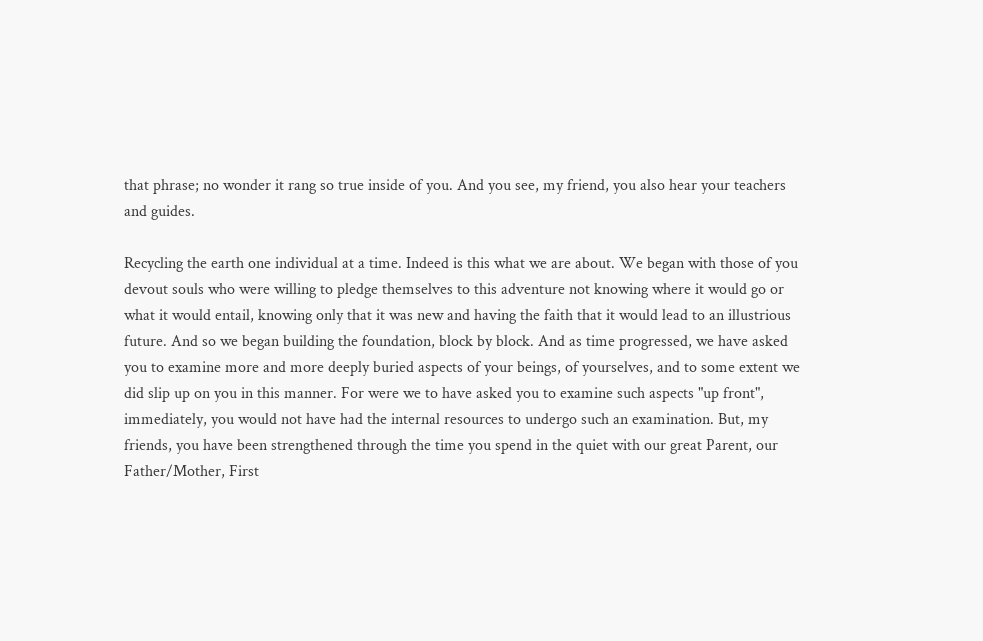that phrase; no wonder it rang so true inside of you. And you see, my friend, you also hear your teachers and guides.

Recycling the earth one individual at a time. Indeed is this what we are about. We began with those of you devout souls who were willing to pledge themselves to this adventure not knowing where it would go or what it would entail, knowing only that it was new and having the faith that it would lead to an illustrious future. And so we began building the foundation, block by block. And as time progressed, we have asked you to examine more and more deeply buried aspects of your beings, of yourselves, and to some extent we did slip up on you in this manner. For were we to have asked you to examine such aspects "up front", immediately, you would not have had the internal resources to undergo such an examination. But, my friends, you have been strengthened through the time you spend in the quiet with our great Parent, our Father/Mother, First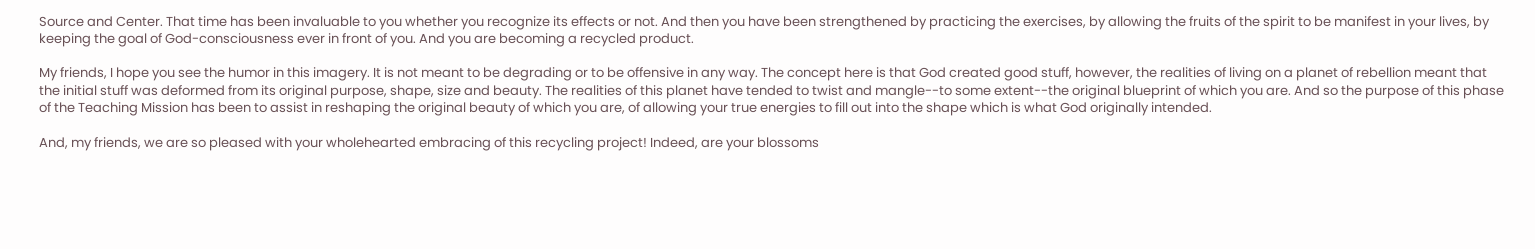Source and Center. That time has been invaluable to you whether you recognize its effects or not. And then you have been strengthened by practicing the exercises, by allowing the fruits of the spirit to be manifest in your lives, by keeping the goal of God-consciousness ever in front of you. And you are becoming a recycled product.

My friends, I hope you see the humor in this imagery. It is not meant to be degrading or to be offensive in any way. The concept here is that God created good stuff, however, the realities of living on a planet of rebellion meant that the initial stuff was deformed from its original purpose, shape, size and beauty. The realities of this planet have tended to twist and mangle--to some extent--the original blueprint of which you are. And so the purpose of this phase of the Teaching Mission has been to assist in reshaping the original beauty of which you are, of allowing your true energies to fill out into the shape which is what God originally intended.

And, my friends, we are so pleased with your wholehearted embracing of this recycling project! Indeed, are your blossoms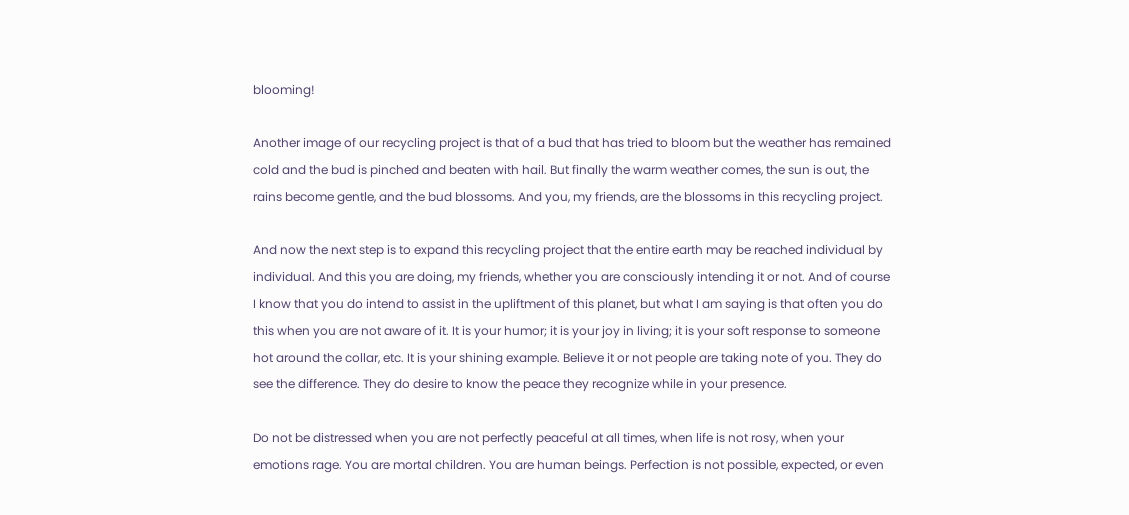blooming!

Another image of our recycling project is that of a bud that has tried to bloom but the weather has remained cold and the bud is pinched and beaten with hail. But finally the warm weather comes, the sun is out, the rains become gentle, and the bud blossoms. And you, my friends, are the blossoms in this recycling project.

And now the next step is to expand this recycling project that the entire earth may be reached individual by individual. And this you are doing, my friends, whether you are consciously intending it or not. And of course I know that you do intend to assist in the upliftment of this planet, but what I am saying is that often you do this when you are not aware of it. It is your humor; it is your joy in living; it is your soft response to someone hot around the collar, etc. It is your shining example. Believe it or not people are taking note of you. They do see the difference. They do desire to know the peace they recognize while in your presence.

Do not be distressed when you are not perfectly peaceful at all times, when life is not rosy, when your emotions rage. You are mortal children. You are human beings. Perfection is not possible, expected, or even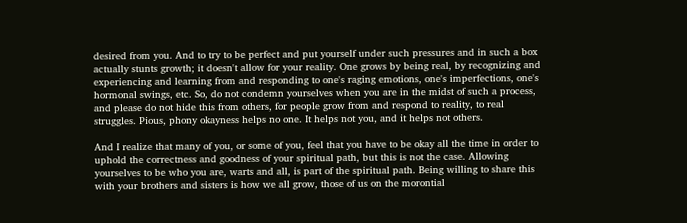desired from you. And to try to be perfect and put yourself under such pressures and in such a box actually stunts growth; it doesn't allow for your reality. One grows by being real, by recognizing and experiencing and learning from and responding to one's raging emotions, one's imperfections, one's hormonal swings, etc. So, do not condemn yourselves when you are in the midst of such a process, and please do not hide this from others, for people grow from and respond to reality, to real struggles. Pious, phony okayness helps no one. It helps not you, and it helps not others.

And I realize that many of you, or some of you, feel that you have to be okay all the time in order to uphold the correctness and goodness of your spiritual path, but this is not the case. Allowing yourselves to be who you are, warts and all, is part of the spiritual path. Being willing to share this with your brothers and sisters is how we all grow, those of us on the morontial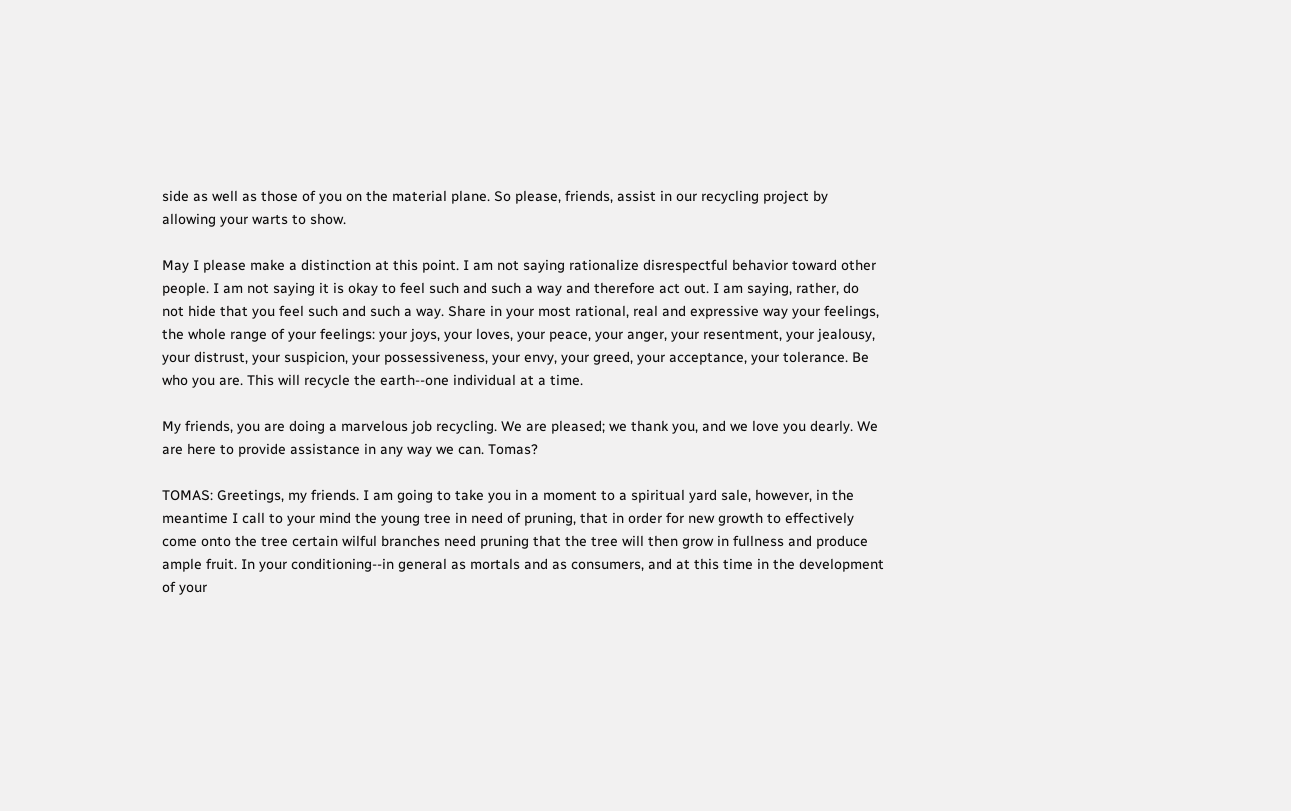side as well as those of you on the material plane. So please, friends, assist in our recycling project by allowing your warts to show.

May I please make a distinction at this point. I am not saying rationalize disrespectful behavior toward other people. I am not saying it is okay to feel such and such a way and therefore act out. I am saying, rather, do not hide that you feel such and such a way. Share in your most rational, real and expressive way your feelings, the whole range of your feelings: your joys, your loves, your peace, your anger, your resentment, your jealousy, your distrust, your suspicion, your possessiveness, your envy, your greed, your acceptance, your tolerance. Be who you are. This will recycle the earth--one individual at a time.

My friends, you are doing a marvelous job recycling. We are pleased; we thank you, and we love you dearly. We are here to provide assistance in any way we can. Tomas?

TOMAS: Greetings, my friends. I am going to take you in a moment to a spiritual yard sale, however, in the meantime I call to your mind the young tree in need of pruning, that in order for new growth to effectively come onto the tree certain wilful branches need pruning that the tree will then grow in fullness and produce ample fruit. In your conditioning--in general as mortals and as consumers, and at this time in the development of your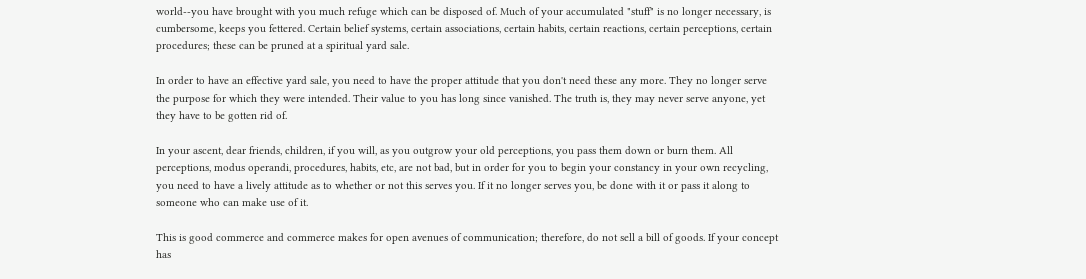world--you have brought with you much refuge which can be disposed of. Much of your accumulated "stuff" is no longer necessary, is cumbersome, keeps you fettered. Certain belief systems, certain associations, certain habits, certain reactions, certain perceptions, certain procedures; these can be pruned at a spiritual yard sale.

In order to have an effective yard sale, you need to have the proper attitude that you don't need these any more. They no longer serve the purpose for which they were intended. Their value to you has long since vanished. The truth is, they may never serve anyone, yet they have to be gotten rid of.

In your ascent, dear friends, children, if you will, as you outgrow your old perceptions, you pass them down or burn them. All perceptions, modus operandi, procedures, habits, etc, are not bad, but in order for you to begin your constancy in your own recycling, you need to have a lively attitude as to whether or not this serves you. If it no longer serves you, be done with it or pass it along to someone who can make use of it.

This is good commerce and commerce makes for open avenues of communication; therefore, do not sell a bill of goods. If your concept has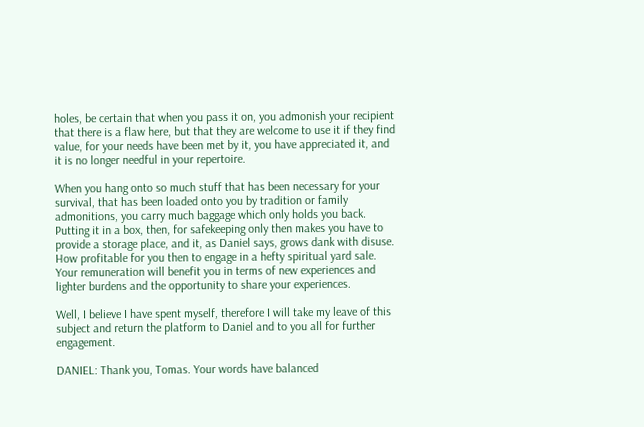holes, be certain that when you pass it on, you admonish your recipient that there is a flaw here, but that they are welcome to use it if they find value, for your needs have been met by it, you have appreciated it, and it is no longer needful in your repertoire.

When you hang onto so much stuff that has been necessary for your survival, that has been loaded onto you by tradition or family admonitions, you carry much baggage which only holds you back. Putting it in a box, then, for safekeeping only then makes you have to provide a storage place, and it, as Daniel says, grows dank with disuse. How profitable for you then to engage in a hefty spiritual yard sale. Your remuneration will benefit you in terms of new experiences and lighter burdens and the opportunity to share your experiences.

Well, I believe I have spent myself, therefore I will take my leave of this subject and return the platform to Daniel and to you all for further engagement.

DANIEL: Thank you, Tomas. Your words have balanced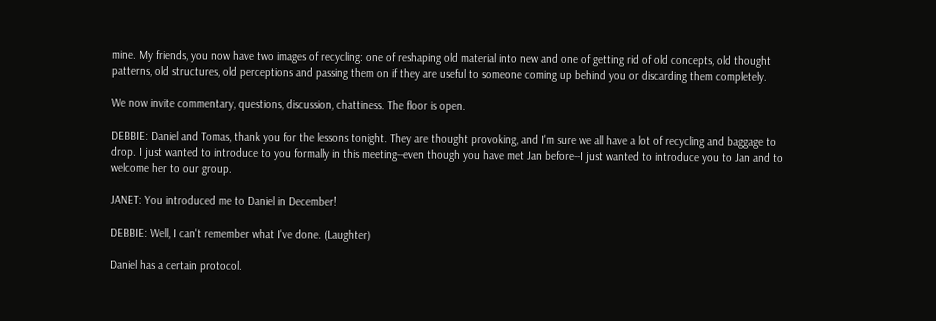mine. My friends, you now have two images of recycling: one of reshaping old material into new and one of getting rid of old concepts, old thought patterns, old structures, old perceptions and passing them on if they are useful to someone coming up behind you or discarding them completely.

We now invite commentary, questions, discussion, chattiness. The floor is open.

DEBBIE: Daniel and Tomas, thank you for the lessons tonight. They are thought provoking, and I'm sure we all have a lot of recycling and baggage to drop. I just wanted to introduce to you formally in this meeting--even though you have met Jan before--I just wanted to introduce you to Jan and to welcome her to our group.

JANET: You introduced me to Daniel in December!

DEBBIE: Well, I can't remember what I've done. (Laughter)

Daniel has a certain protocol.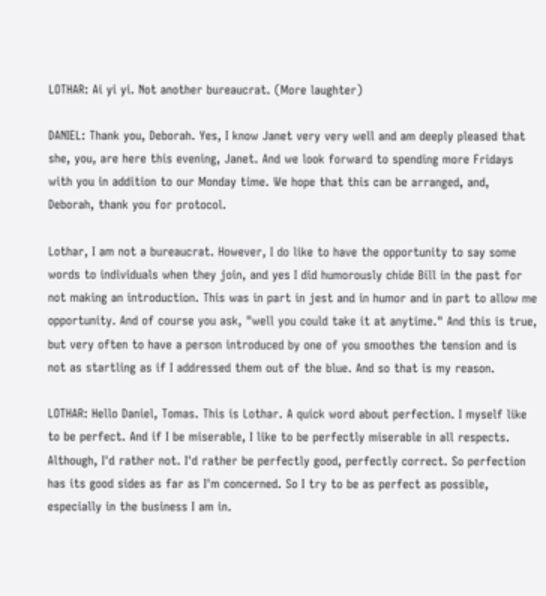LOTHAR: Ai yi yi. Not another bureaucrat. (More laughter)

DANIEL: Thank you, Deborah. Yes, I know Janet very very well and am deeply pleased that she, you, are here this evening, Janet. And we look forward to spending more Fridays with you in addition to our Monday time. We hope that this can be arranged, and, Deborah, thank you for protocol.

Lothar, I am not a bureaucrat. However, I do like to have the opportunity to say some words to individuals when they join, and yes I did humorously chide Bill in the past for not making an introduction. This was in part in jest and in humor and in part to allow me opportunity. And of course you ask, "well you could take it at anytime." And this is true, but very often to have a person introduced by one of you smoothes the tension and is not as startling as if I addressed them out of the blue. And so that is my reason.

LOTHAR: Hello Daniel, Tomas. This is Lothar. A quick word about perfection. I myself like to be perfect. And if I be miserable, I like to be perfectly miserable in all respects. Although, I'd rather not. I'd rather be perfectly good, perfectly correct. So perfection has its good sides as far as I'm concerned. So I try to be as perfect as possible, especially in the business I am in.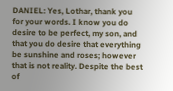DANIEL: Yes, Lothar, thank you for your words. I know you do desire to be perfect, my son, and that you do desire that everything be sunshine and roses; however that is not reality. Despite the best of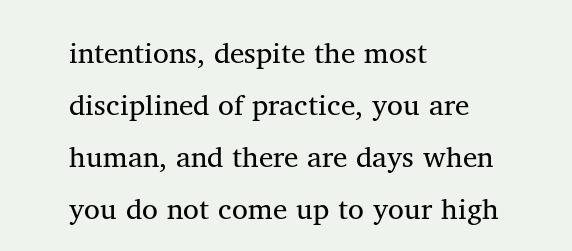intentions, despite the most disciplined of practice, you are human, and there are days when you do not come up to your high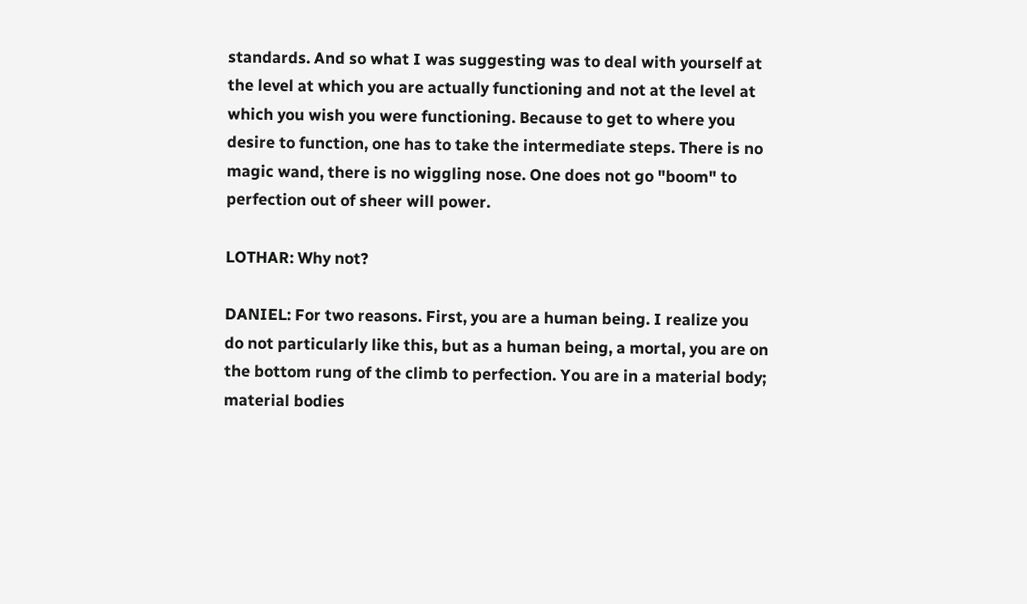standards. And so what I was suggesting was to deal with yourself at the level at which you are actually functioning and not at the level at which you wish you were functioning. Because to get to where you desire to function, one has to take the intermediate steps. There is no magic wand, there is no wiggling nose. One does not go "boom" to perfection out of sheer will power.

LOTHAR: Why not?

DANIEL: For two reasons. First, you are a human being. I realize you do not particularly like this, but as a human being, a mortal, you are on the bottom rung of the climb to perfection. You are in a material body; material bodies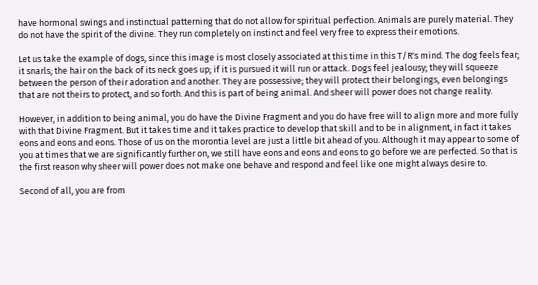have hormonal swings and instinctual patterning that do not allow for spiritual perfection. Animals are purely material. They do not have the spirit of the divine. They run completely on instinct and feel very free to express their emotions.

Let us take the example of dogs, since this image is most closely associated at this time in this T/R's mind. The dog feels fear; it snarls; the hair on the back of its neck goes up; if it is pursued it will run or attack. Dogs feel jealousy; they will squeeze between the person of their adoration and another. They are possessive; they will protect their belongings, even belongings that are not theirs to protect, and so forth. And this is part of being animal. And sheer will power does not change reality.

However, in addition to being animal, you do have the Divine Fragment and you do have free will to align more and more fully with that Divine Fragment. But it takes time and it takes practice to develop that skill and to be in alignment, in fact it takes eons and eons and eons. Those of us on the morontia level are just a little bit ahead of you. Although it may appear to some of you at times that we are significantly further on, we still have eons and eons and eons to go before we are perfected. So that is the first reason why sheer will power does not make one behave and respond and feel like one might always desire to.

Second of all, you are from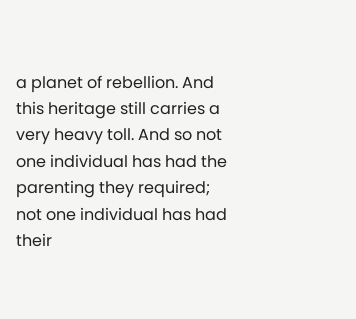a planet of rebellion. And this heritage still carries a very heavy toll. And so not one individual has had the parenting they required; not one individual has had their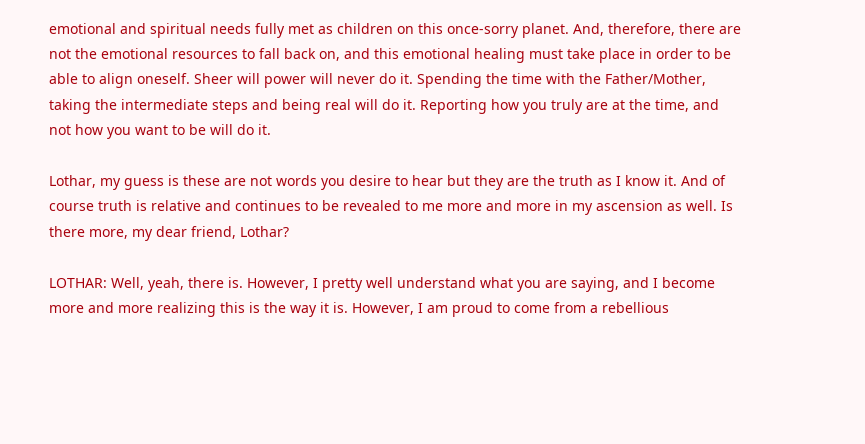emotional and spiritual needs fully met as children on this once-sorry planet. And, therefore, there are not the emotional resources to fall back on, and this emotional healing must take place in order to be able to align oneself. Sheer will power will never do it. Spending the time with the Father/Mother, taking the intermediate steps and being real will do it. Reporting how you truly are at the time, and not how you want to be will do it.

Lothar, my guess is these are not words you desire to hear but they are the truth as I know it. And of course truth is relative and continues to be revealed to me more and more in my ascension as well. Is there more, my dear friend, Lothar?

LOTHAR: Well, yeah, there is. However, I pretty well understand what you are saying, and I become more and more realizing this is the way it is. However, I am proud to come from a rebellious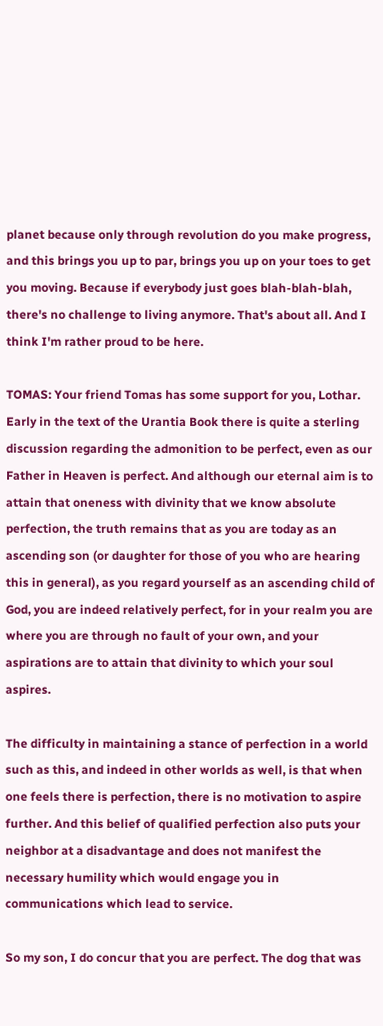planet because only through revolution do you make progress, and this brings you up to par, brings you up on your toes to get you moving. Because if everybody just goes blah-blah-blah, there's no challenge to living anymore. That's about all. And I think I'm rather proud to be here.

TOMAS: Your friend Tomas has some support for you, Lothar. Early in the text of the Urantia Book there is quite a sterling discussion regarding the admonition to be perfect, even as our Father in Heaven is perfect. And although our eternal aim is to attain that oneness with divinity that we know absolute perfection, the truth remains that as you are today as an ascending son (or daughter for those of you who are hearing this in general), as you regard yourself as an ascending child of God, you are indeed relatively perfect, for in your realm you are where you are through no fault of your own, and your aspirations are to attain that divinity to which your soul aspires.

The difficulty in maintaining a stance of perfection in a world such as this, and indeed in other worlds as well, is that when one feels there is perfection, there is no motivation to aspire further. And this belief of qualified perfection also puts your neighbor at a disadvantage and does not manifest the necessary humility which would engage you in communications which lead to service.

So my son, I do concur that you are perfect. The dog that was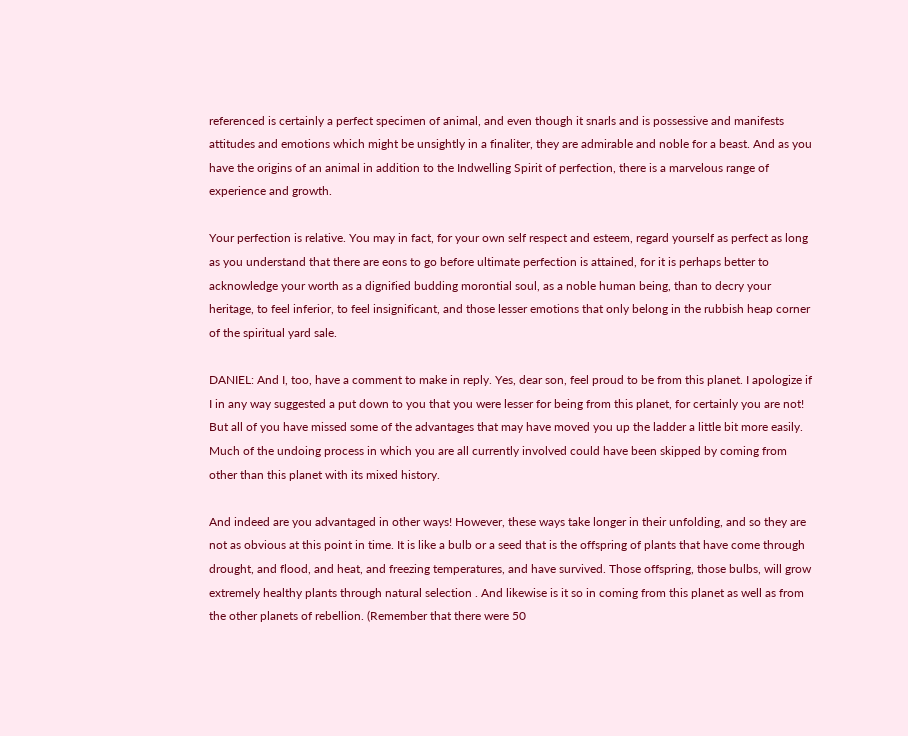referenced is certainly a perfect specimen of animal, and even though it snarls and is possessive and manifests attitudes and emotions which might be unsightly in a finaliter, they are admirable and noble for a beast. And as you have the origins of an animal in addition to the Indwelling Spirit of perfection, there is a marvelous range of experience and growth.

Your perfection is relative. You may in fact, for your own self respect and esteem, regard yourself as perfect as long as you understand that there are eons to go before ultimate perfection is attained, for it is perhaps better to acknowledge your worth as a dignified budding morontial soul, as a noble human being, than to decry your heritage, to feel inferior, to feel insignificant, and those lesser emotions that only belong in the rubbish heap corner of the spiritual yard sale.

DANIEL: And I, too, have a comment to make in reply. Yes, dear son, feel proud to be from this planet. I apologize if I in any way suggested a put down to you that you were lesser for being from this planet, for certainly you are not! But all of you have missed some of the advantages that may have moved you up the ladder a little bit more easily. Much of the undoing process in which you are all currently involved could have been skipped by coming from other than this planet with its mixed history.

And indeed are you advantaged in other ways! However, these ways take longer in their unfolding, and so they are not as obvious at this point in time. It is like a bulb or a seed that is the offspring of plants that have come through drought, and flood, and heat, and freezing temperatures, and have survived. Those offspring, those bulbs, will grow extremely healthy plants through natural selection . And likewise is it so in coming from this planet as well as from the other planets of rebellion. (Remember that there were 50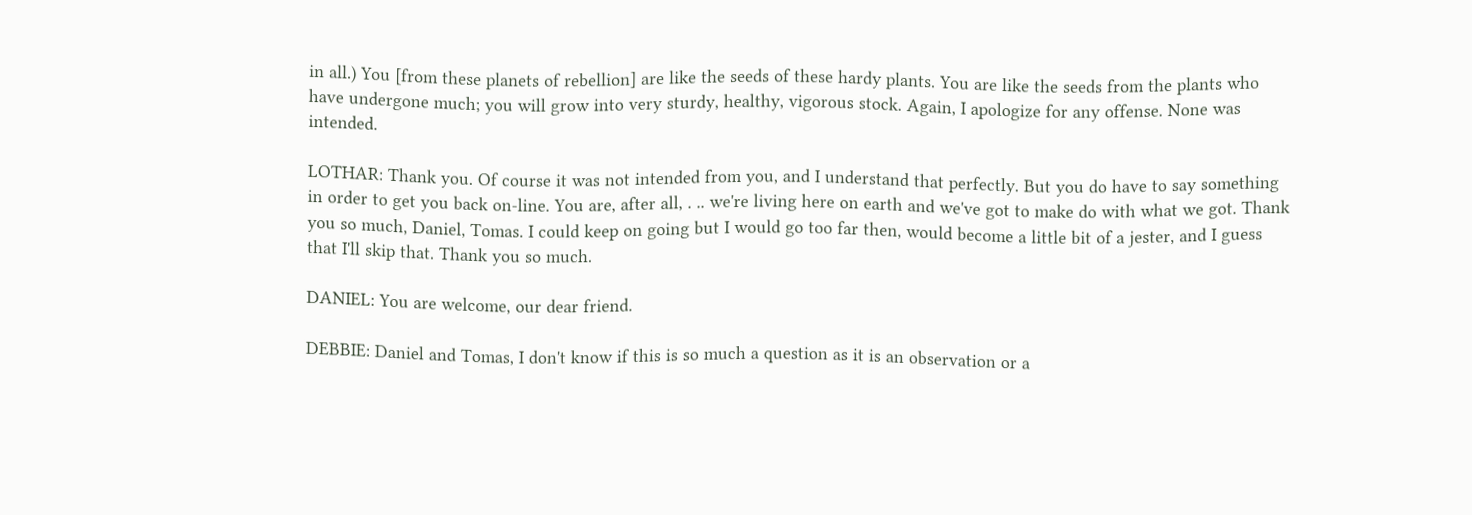in all.) You [from these planets of rebellion] are like the seeds of these hardy plants. You are like the seeds from the plants who have undergone much; you will grow into very sturdy, healthy, vigorous stock. Again, I apologize for any offense. None was intended.

LOTHAR: Thank you. Of course it was not intended from you, and I understand that perfectly. But you do have to say something in order to get you back on-line. You are, after all, . .. we're living here on earth and we've got to make do with what we got. Thank you so much, Daniel, Tomas. I could keep on going but I would go too far then, would become a little bit of a jester, and I guess that I'll skip that. Thank you so much.

DANIEL: You are welcome, our dear friend.

DEBBIE: Daniel and Tomas, I don't know if this is so much a question as it is an observation or a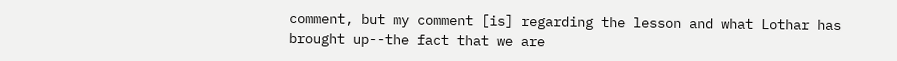comment, but my comment [is] regarding the lesson and what Lothar has brought up--the fact that we are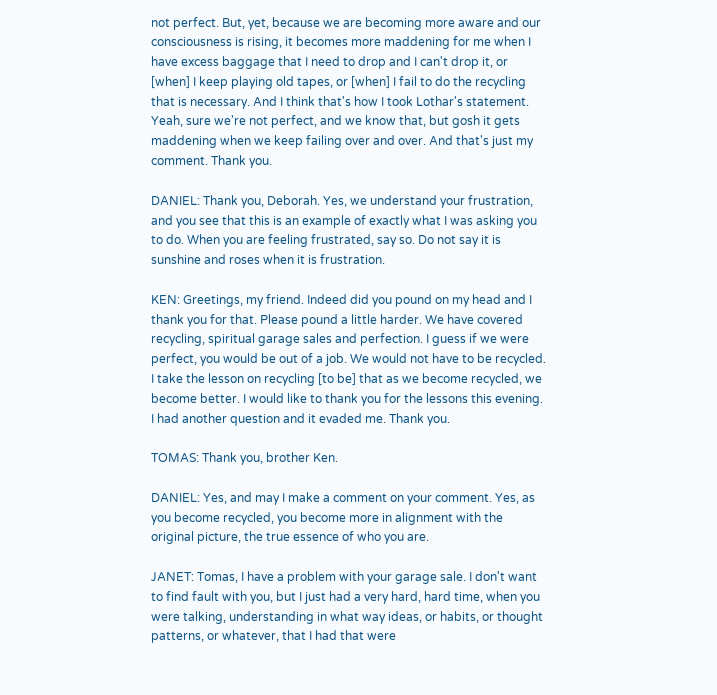not perfect. But, yet, because we are becoming more aware and our consciousness is rising, it becomes more maddening for me when I have excess baggage that I need to drop and I can't drop it, or [when] I keep playing old tapes, or [when] I fail to do the recycling that is necessary. And I think that's how I took Lothar's statement. Yeah, sure we're not perfect, and we know that, but gosh it gets maddening when we keep failing over and over. And that's just my comment. Thank you.

DANIEL: Thank you, Deborah. Yes, we understand your frustration, and you see that this is an example of exactly what I was asking you to do. When you are feeling frustrated, say so. Do not say it is sunshine and roses when it is frustration.

KEN: Greetings, my friend. Indeed did you pound on my head and I thank you for that. Please pound a little harder. We have covered recycling, spiritual garage sales and perfection. I guess if we were perfect, you would be out of a job. We would not have to be recycled. I take the lesson on recycling [to be] that as we become recycled, we become better. I would like to thank you for the lessons this evening. I had another question and it evaded me. Thank you.

TOMAS: Thank you, brother Ken.

DANIEL: Yes, and may I make a comment on your comment. Yes, as you become recycled, you become more in alignment with the original picture, the true essence of who you are.

JANET: Tomas, I have a problem with your garage sale. I don't want to find fault with you, but I just had a very hard, hard time, when you were talking, understanding in what way ideas, or habits, or thought patterns, or whatever, that I had that were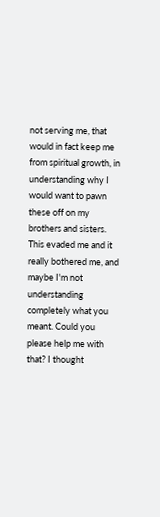not serving me, that would in fact keep me from spiritual growth, in understanding why I would want to pawn these off on my brothers and sisters. This evaded me and it really bothered me, and maybe I'm not understanding completely what you meant. Could you please help me with that? I thought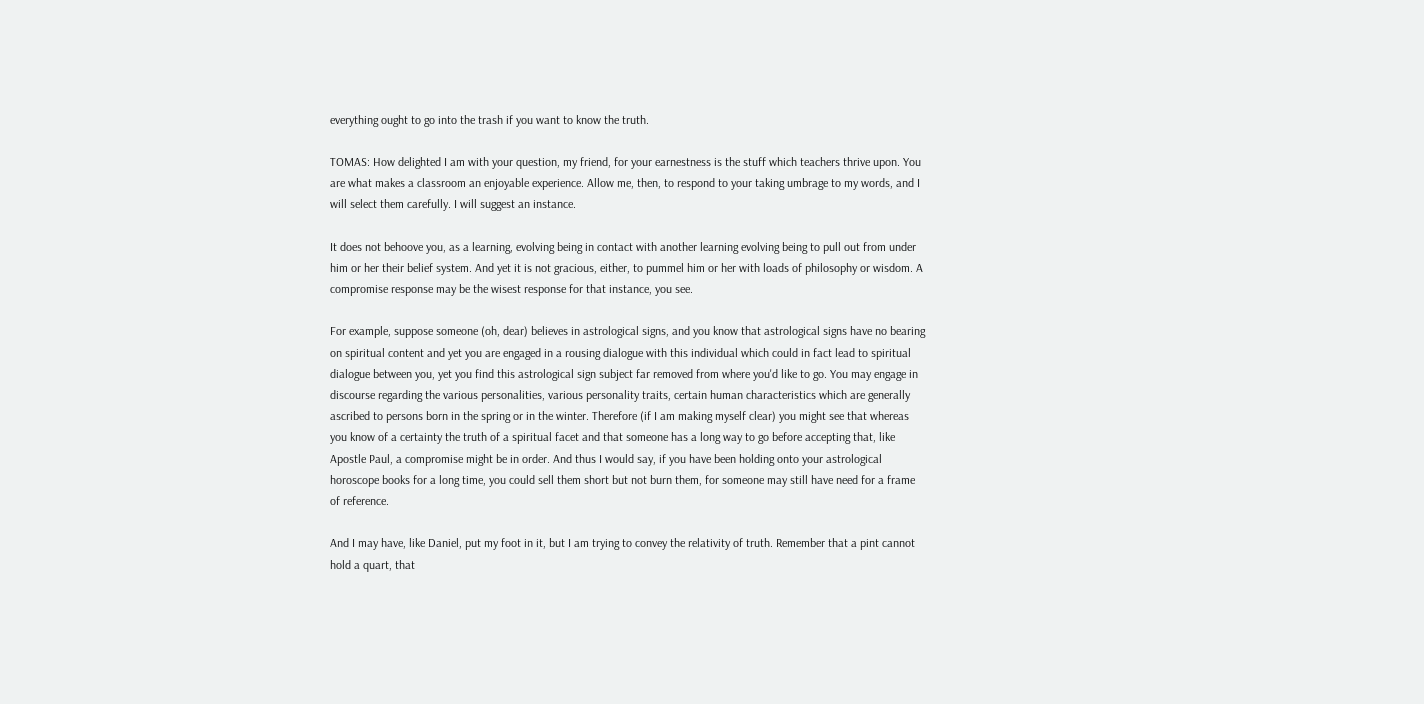everything ought to go into the trash if you want to know the truth.

TOMAS: How delighted I am with your question, my friend, for your earnestness is the stuff which teachers thrive upon. You are what makes a classroom an enjoyable experience. Allow me, then, to respond to your taking umbrage to my words, and I will select them carefully. I will suggest an instance.

It does not behoove you, as a learning, evolving being in contact with another learning evolving being to pull out from under him or her their belief system. And yet it is not gracious, either, to pummel him or her with loads of philosophy or wisdom. A compromise response may be the wisest response for that instance, you see.

For example, suppose someone (oh, dear) believes in astrological signs, and you know that astrological signs have no bearing on spiritual content and yet you are engaged in a rousing dialogue with this individual which could in fact lead to spiritual dialogue between you, yet you find this astrological sign subject far removed from where you'd like to go. You may engage in discourse regarding the various personalities, various personality traits, certain human characteristics which are generally ascribed to persons born in the spring or in the winter. Therefore (if I am making myself clear) you might see that whereas you know of a certainty the truth of a spiritual facet and that someone has a long way to go before accepting that, like Apostle Paul, a compromise might be in order. And thus I would say, if you have been holding onto your astrological horoscope books for a long time, you could sell them short but not burn them, for someone may still have need for a frame of reference.

And I may have, like Daniel, put my foot in it, but I am trying to convey the relativity of truth. Remember that a pint cannot hold a quart, that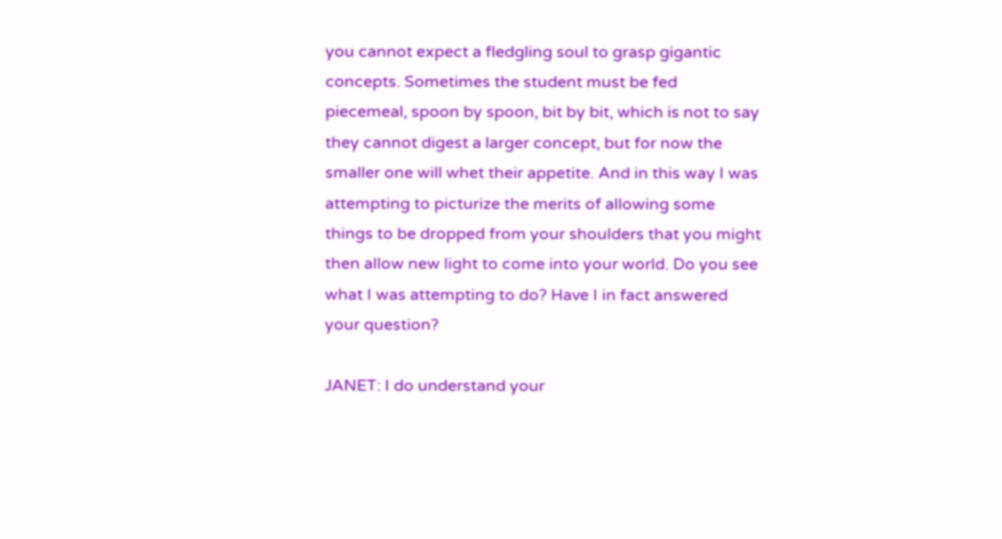you cannot expect a fledgling soul to grasp gigantic concepts. Sometimes the student must be fed piecemeal, spoon by spoon, bit by bit, which is not to say they cannot digest a larger concept, but for now the smaller one will whet their appetite. And in this way I was attempting to picturize the merits of allowing some things to be dropped from your shoulders that you might then allow new light to come into your world. Do you see what I was attempting to do? Have I in fact answered your question?

JANET: I do understand your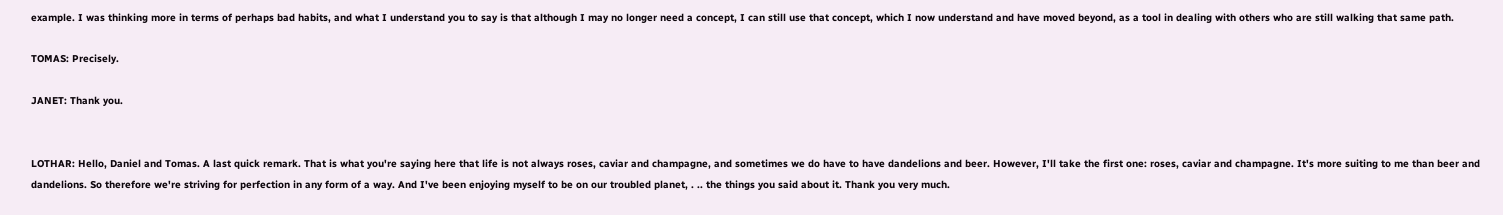example. I was thinking more in terms of perhaps bad habits, and what I understand you to say is that although I may no longer need a concept, I can still use that concept, which I now understand and have moved beyond, as a tool in dealing with others who are still walking that same path.

TOMAS: Precisely.

JANET: Thank you.


LOTHAR: Hello, Daniel and Tomas. A last quick remark. That is what you're saying here that life is not always roses, caviar and champagne, and sometimes we do have to have dandelions and beer. However, I'll take the first one: roses, caviar and champagne. It's more suiting to me than beer and dandelions. So therefore we're striving for perfection in any form of a way. And I've been enjoying myself to be on our troubled planet, . .. the things you said about it. Thank you very much.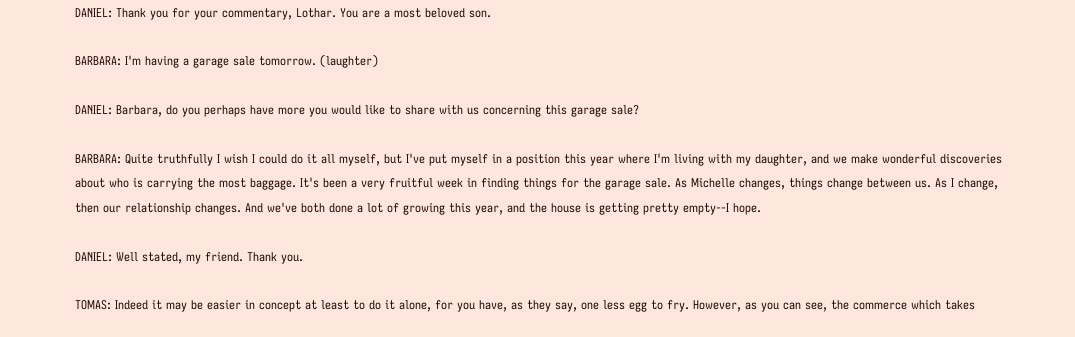DANIEL: Thank you for your commentary, Lothar. You are a most beloved son.

BARBARA: I'm having a garage sale tomorrow. (laughter)

DANIEL: Barbara, do you perhaps have more you would like to share with us concerning this garage sale?

BARBARA: Quite truthfully I wish I could do it all myself, but I've put myself in a position this year where I'm living with my daughter, and we make wonderful discoveries about who is carrying the most baggage. It's been a very fruitful week in finding things for the garage sale. As Michelle changes, things change between us. As I change, then our relationship changes. And we've both done a lot of growing this year, and the house is getting pretty empty--I hope.

DANIEL: Well stated, my friend. Thank you.

TOMAS: Indeed it may be easier in concept at least to do it alone, for you have, as they say, one less egg to fry. However, as you can see, the commerce which takes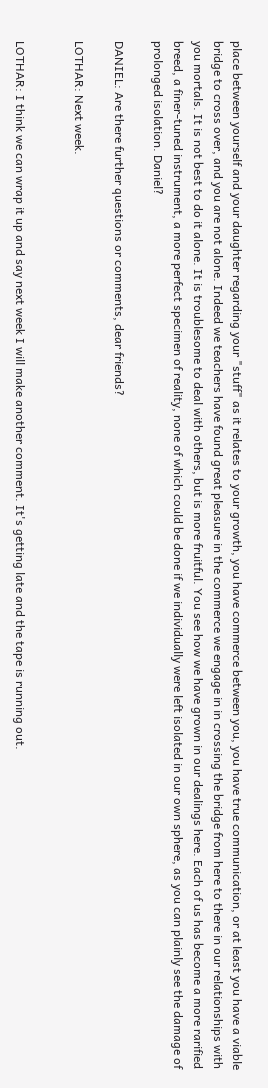place between yourself and your daughter regarding your "stuff" as it relates to your growth, you have commerce between you, you have true communication, or at least you have a viable bridge to cross over, and you are not alone. Indeed we teachers have found great pleasure in the commerce we engage in in crossing the bridge from here to there in our relationships with you mortals. It is not best to do it alone. It is troublesome to deal with others, but is more fruitful. You see how we have grown in our dealings here. Each of us has become a more rarified breed, a finer-tuned instrument, a more perfect specimen of reality, none of which could be done if we individually were left isolated in our own sphere, as you can plainly see the damage of prolonged isolation. Daniel?

DANIEL: Are there further questions or comments, dear friends?

LOTHAR: Next week.


LOTHAR: I think we can wrap it up and say next week I will make another comment. It's getting late and the tape is running out.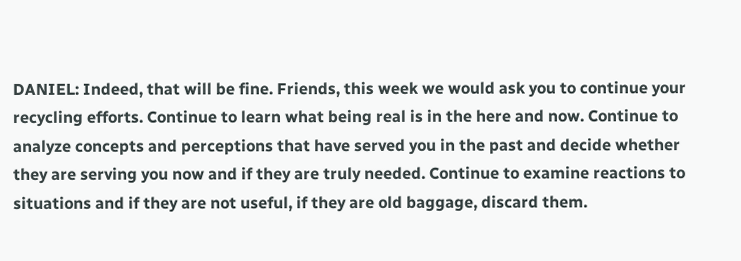DANIEL: Indeed, that will be fine. Friends, this week we would ask you to continue your recycling efforts. Continue to learn what being real is in the here and now. Continue to analyze concepts and perceptions that have served you in the past and decide whether they are serving you now and if they are truly needed. Continue to examine reactions to situations and if they are not useful, if they are old baggage, discard them.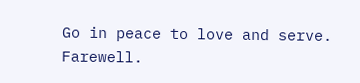Go in peace to love and serve. Farewell.